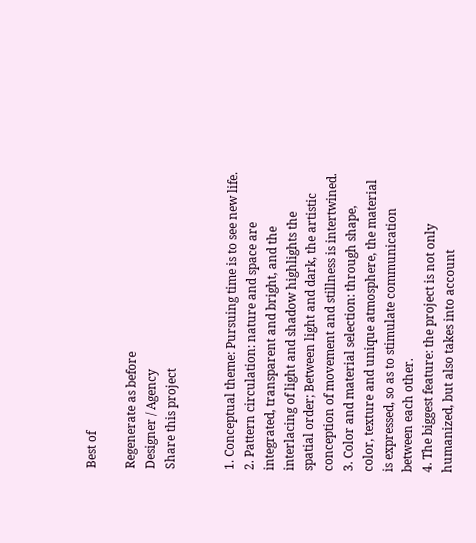Best of

Regenerate as before
Designer / Agency
Share this project


1. Conceptual theme: Pursuing time is to see new life.
2. Pattern circulation: nature and space are integrated, transparent and bright, and the interlacing of light and shadow highlights the spatial order; Between light and dark, the artistic conception of movement and stillness is intertwined.
3. Color and material selection: through shape, color, texture and unique atmosphere, the material is expressed, so as to stimulate communication between each other.
4. The biggest feature: the project is not only humanized, but also takes into account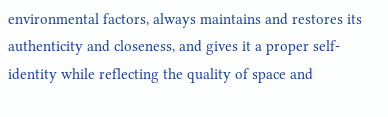environmental factors, always maintains and restores its authenticity and closeness, and gives it a proper self-identity while reflecting the quality of space and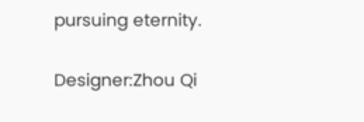pursuing eternity.

Designer:Zhou Qi